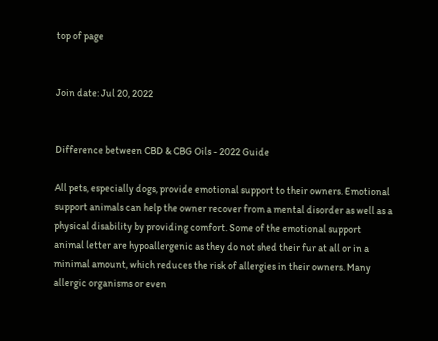top of page


Join date: Jul 20, 2022


Difference between CBD & CBG Oils - 2022 Guide

All pets, especially dogs, provide emotional support to their owners. Emotional support animals can help the owner recover from a mental disorder as well as a physical disability by providing comfort. Some of the emotional support animal letter are hypoallergenic as they do not shed their fur at all or in a minimal amount, which reduces the risk of allergies in their owners. Many allergic organisms or even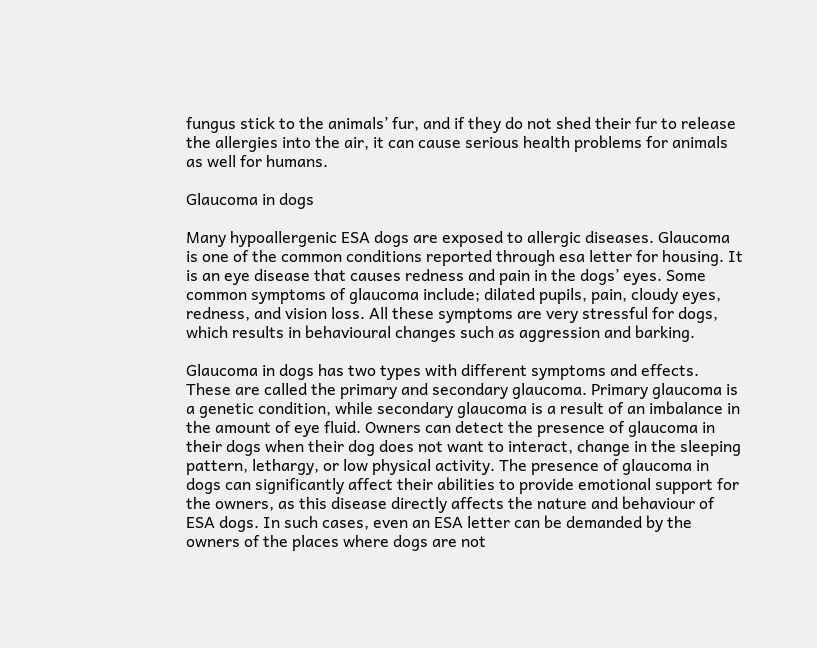fungus stick to the animals’ fur, and if they do not shed their fur to release the allergies into the air, it can cause serious health problems for animals as well for humans.

Glaucoma in dogs

Many hypoallergenic ESA dogs are exposed to allergic diseases. Glaucoma is one of the common conditions reported through esa letter for housing. It is an eye disease that causes redness and pain in the dogs’ eyes. Some common symptoms of glaucoma include; dilated pupils, pain, cloudy eyes, redness, and vision loss. All these symptoms are very stressful for dogs, which results in behavioural changes such as aggression and barking.

Glaucoma in dogs has two types with different symptoms and effects. These are called the primary and secondary glaucoma. Primary glaucoma is a genetic condition, while secondary glaucoma is a result of an imbalance in the amount of eye fluid. Owners can detect the presence of glaucoma in their dogs when their dog does not want to interact, change in the sleeping pattern, lethargy, or low physical activity. The presence of glaucoma in dogs can significantly affect their abilities to provide emotional support for the owners, as this disease directly affects the nature and behaviour of ESA dogs. In such cases, even an ESA letter can be demanded by the owners of the places where dogs are not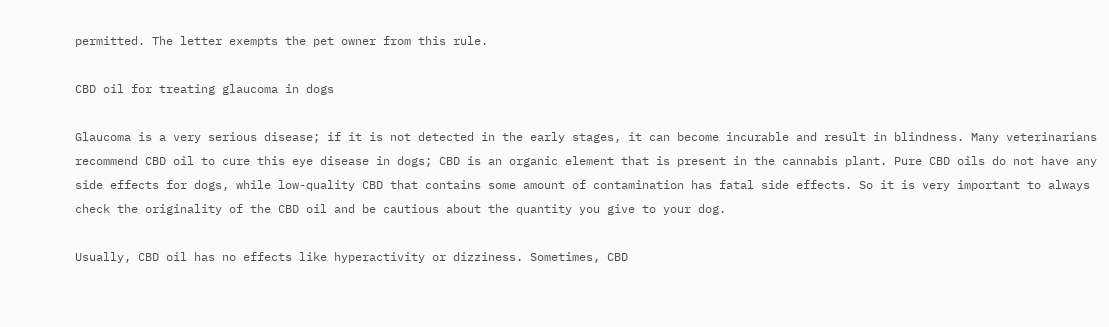permitted. The letter exempts the pet owner from this rule.

CBD oil for treating glaucoma in dogs

Glaucoma is a very serious disease; if it is not detected in the early stages, it can become incurable and result in blindness. Many veterinarians recommend CBD oil to cure this eye disease in dogs; CBD is an organic element that is present in the cannabis plant. Pure CBD oils do not have any side effects for dogs, while low-quality CBD that contains some amount of contamination has fatal side effects. So it is very important to always check the originality of the CBD oil and be cautious about the quantity you give to your dog.

Usually, CBD oil has no effects like hyperactivity or dizziness. Sometimes, CBD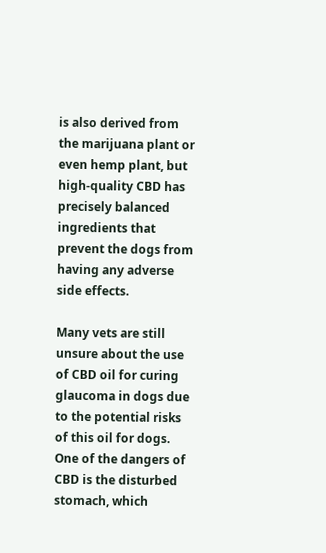is also derived from the marijuana plant or even hemp plant, but high-quality CBD has precisely balanced ingredients that prevent the dogs from having any adverse side effects.

Many vets are still unsure about the use of CBD oil for curing glaucoma in dogs due to the potential risks of this oil for dogs. One of the dangers of CBD is the disturbed stomach, which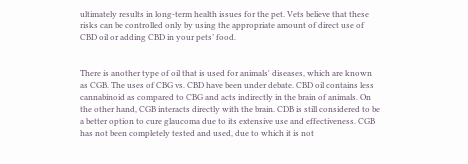ultimately results in long-term health issues for the pet. Vets believe that these risks can be controlled only by using the appropriate amount of direct use of CBD oil or adding CBD in your pets’ food.


There is another type of oil that is used for animals' diseases, which are known as CGB. The uses of CBG vs. CBD have been under debate. CBD oil contains less cannabinoid as compared to CBG and acts indirectly in the brain of animals. On the other hand, CGB interacts directly with the brain. CDB is still considered to be a better option to cure glaucoma due to its extensive use and effectiveness. CGB has not been completely tested and used, due to which it is not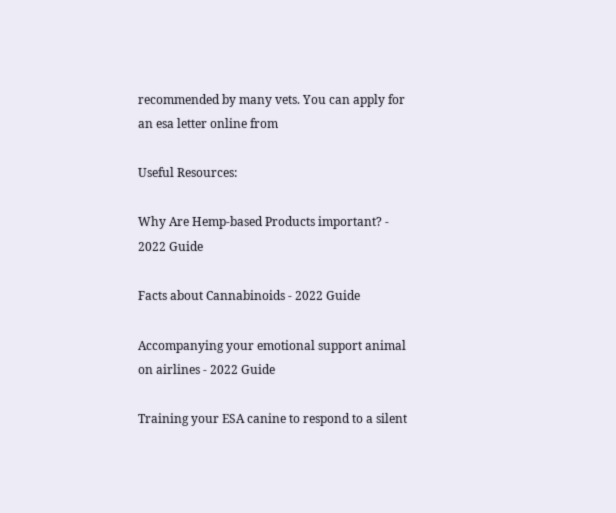recommended by many vets. You can apply for an esa letter online from

Useful Resources:

Why Are Hemp-based Products important? - 2022 Guide

Facts about Cannabinoids - 2022 Guide

Accompanying your emotional support animal on airlines - 2022 Guide

Training your ESA canine to respond to a silent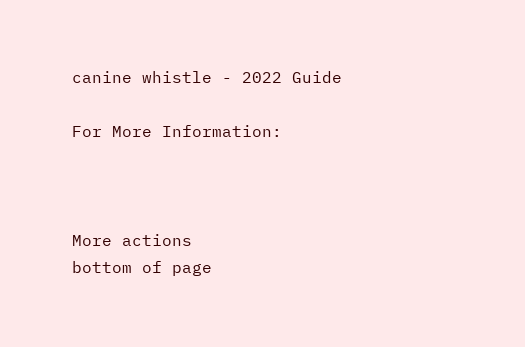canine whistle - 2022 Guide

For More Information:



More actions
bottom of page